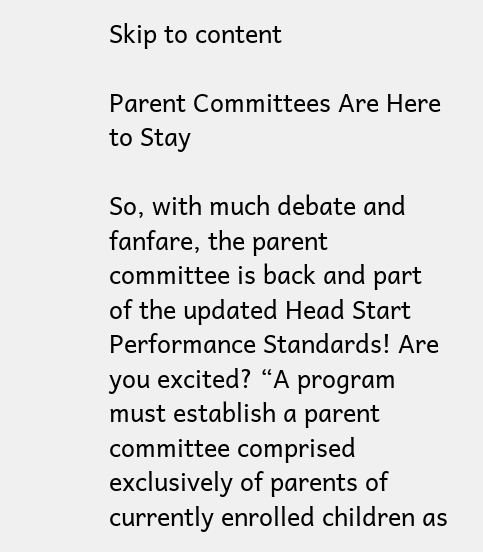Skip to content

Parent Committees Are Here to Stay

So, with much debate and fanfare, the parent committee is back and part of the updated Head Start Performance Standards! Are you excited? “A program must establish a parent committee comprised exclusively of parents of currently enrolled children as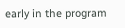early in the program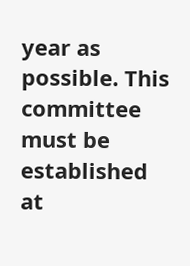year as possible. This committee must be established at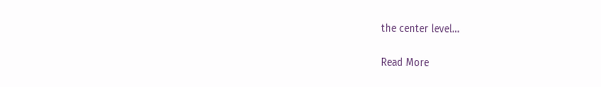the center level…

Read More